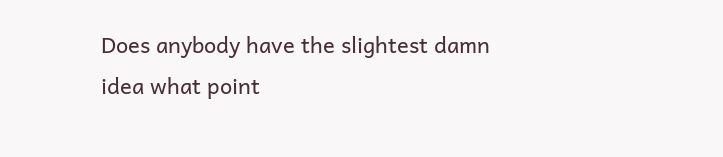Does anybody have the slightest damn idea what point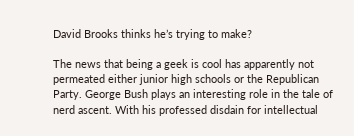David Brooks thinks he’s trying to make?

The news that being a geek is cool has apparently not permeated either junior high schools or the Republican Party. George Bush plays an interesting role in the tale of nerd ascent. With his professed disdain for intellectual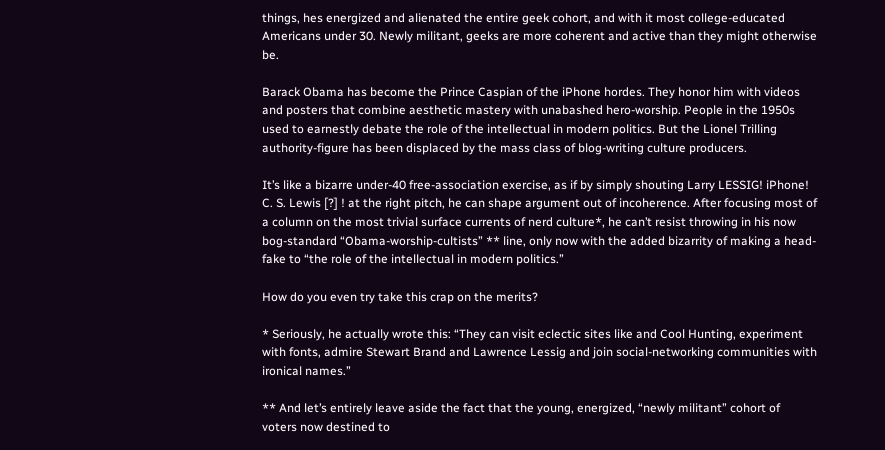things, hes energized and alienated the entire geek cohort, and with it most college-educated Americans under 30. Newly militant, geeks are more coherent and active than they might otherwise be.

Barack Obama has become the Prince Caspian of the iPhone hordes. They honor him with videos and posters that combine aesthetic mastery with unabashed hero-worship. People in the 1950s used to earnestly debate the role of the intellectual in modern politics. But the Lionel Trilling authority-figure has been displaced by the mass class of blog-writing culture producers.

It’s like a bizarre under-40 free-association exercise, as if by simply shouting Larry LESSIG! iPhone! C. S. Lewis [?] ! at the right pitch, he can shape argument out of incoherence. After focusing most of a column on the most trivial surface currents of nerd culture*, he can’t resist throwing in his now bog-standard “Obama-worship-cultists” ** line, only now with the added bizarrity of making a head-fake to “the role of the intellectual in modern politics.”

How do you even try take this crap on the merits?

* Seriously, he actually wrote this: “They can visit eclectic sites like and Cool Hunting, experiment with fonts, admire Stewart Brand and Lawrence Lessig and join social-networking communities with ironical names.”

** And let’s entirely leave aside the fact that the young, energized, “newly militant” cohort of voters now destined to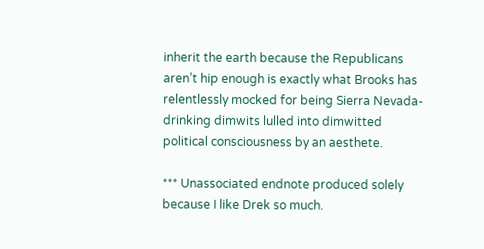inherit the earth because the Republicans aren’t hip enough is exactly what Brooks has relentlessly mocked for being Sierra Nevada-drinking dimwits lulled into dimwitted political consciousness by an aesthete.

*** Unassociated endnote produced solely because I like Drek so much.